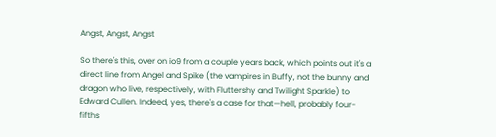Angst, Angst, Angst

So there's this, over on io9 from a couple years back, which points out it's a direct line from Angel and Spike (the vampires in Buffy, not the bunny and dragon who live, respectively, with Fluttershy and Twilight Sparkle) to Edward Cullen. Indeed, yes, there's a case for that—hell, probably four-fifths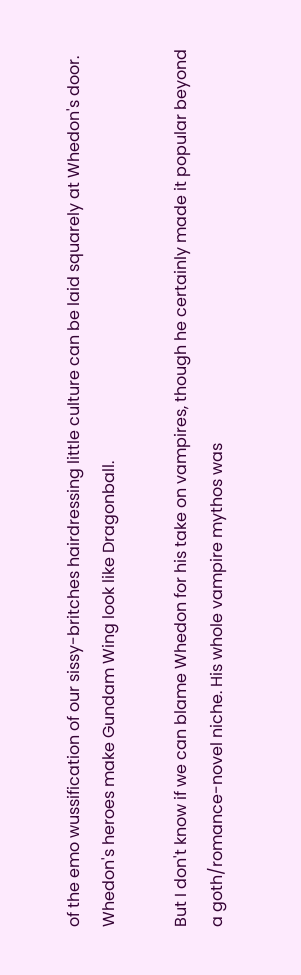of the emo wussification of our sissy-britches hairdressing little culture can be laid squarely at Whedon's door. Whedon's heroes make Gundam Wing look like Dragonball.

But I don't know if we can blame Whedon for his take on vampires, though he certainly made it popular beyond a goth/romance-novel niche. His whole vampire mythos was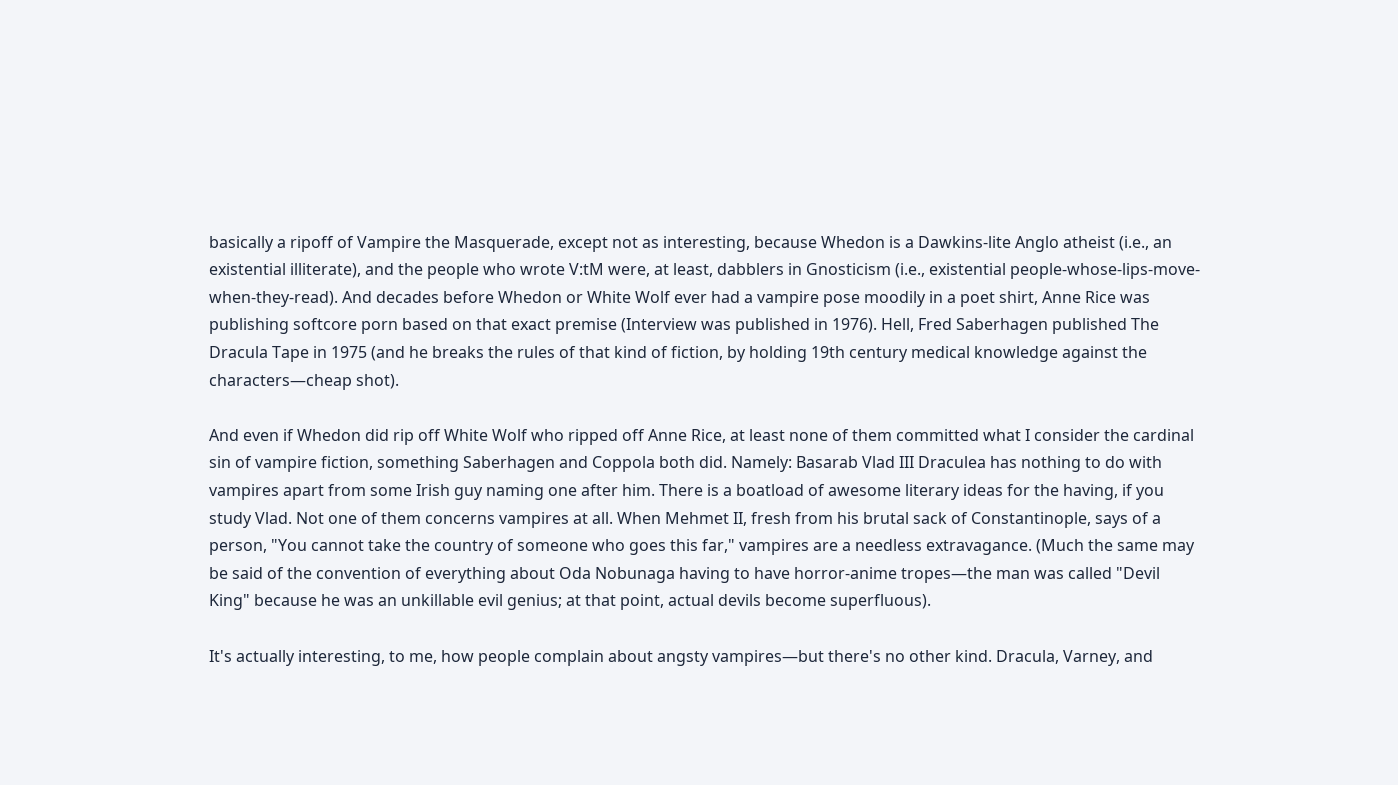basically a ripoff of Vampire the Masquerade, except not as interesting, because Whedon is a Dawkins-lite Anglo atheist (i.e., an existential illiterate), and the people who wrote V:tM were, at least, dabblers in Gnosticism (i.e., existential people-whose-lips-move-when-they-read). And decades before Whedon or White Wolf ever had a vampire pose moodily in a poet shirt, Anne Rice was publishing softcore porn based on that exact premise (Interview was published in 1976). Hell, Fred Saberhagen published The Dracula Tape in 1975 (and he breaks the rules of that kind of fiction, by holding 19th century medical knowledge against the characters—cheap shot).

And even if Whedon did rip off White Wolf who ripped off Anne Rice, at least none of them committed what I consider the cardinal sin of vampire fiction, something Saberhagen and Coppola both did. Namely: Basarab Vlad III Draculea has nothing to do with vampires apart from some Irish guy naming one after him. There is a boatload of awesome literary ideas for the having, if you study Vlad. Not one of them concerns vampires at all. When Mehmet II, fresh from his brutal sack of Constantinople, says of a person, "You cannot take the country of someone who goes this far," vampires are a needless extravagance. (Much the same may be said of the convention of everything about Oda Nobunaga having to have horror-anime tropes—the man was called "Devil King" because he was an unkillable evil genius; at that point, actual devils become superfluous).

It's actually interesting, to me, how people complain about angsty vampires—but there's no other kind. Dracula, Varney, and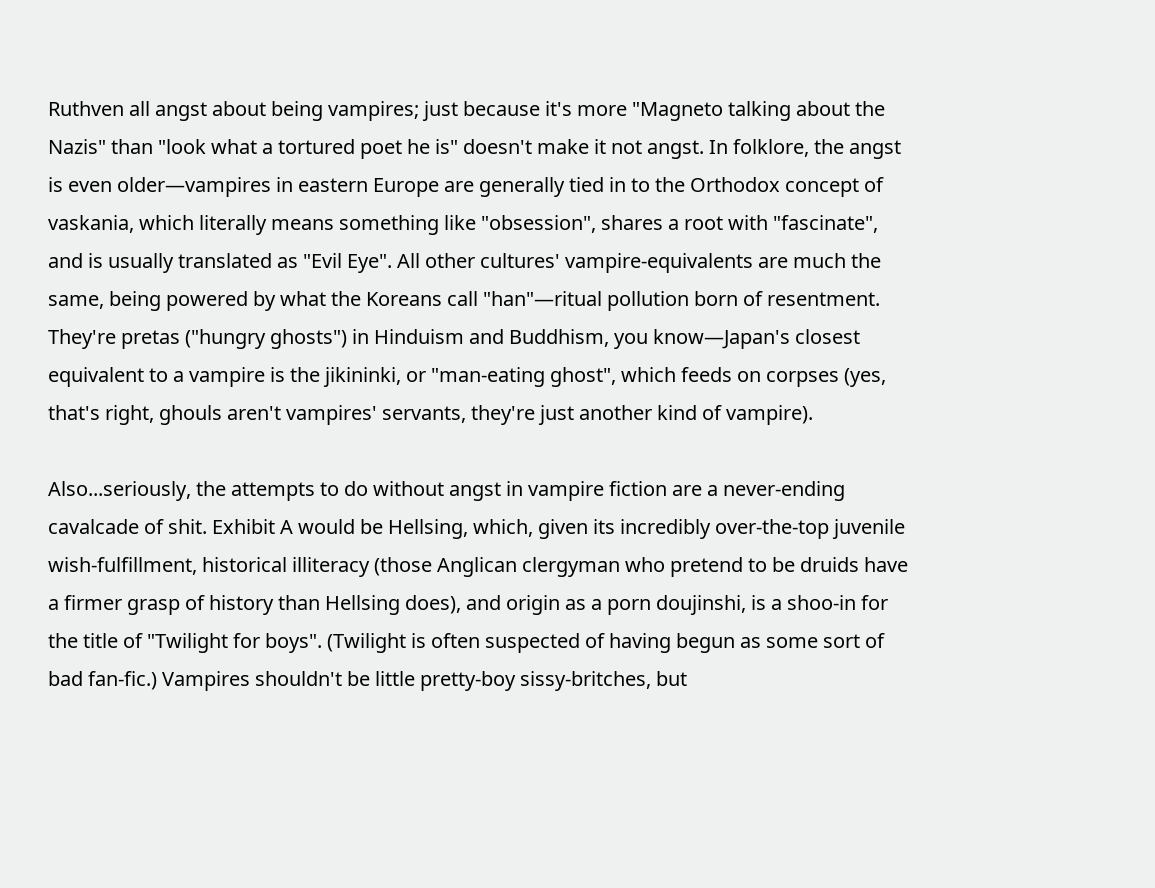Ruthven all angst about being vampires; just because it's more "Magneto talking about the Nazis" than "look what a tortured poet he is" doesn't make it not angst. In folklore, the angst is even older—vampires in eastern Europe are generally tied in to the Orthodox concept of vaskania, which literally means something like "obsession", shares a root with "fascinate", and is usually translated as "Evil Eye". All other cultures' vampire-equivalents are much the same, being powered by what the Koreans call "han"—ritual pollution born of resentment. They're pretas ("hungry ghosts") in Hinduism and Buddhism, you know—Japan's closest equivalent to a vampire is the jikininki, or "man-eating ghost", which feeds on corpses (yes, that's right, ghouls aren't vampires' servants, they're just another kind of vampire).

Also...seriously, the attempts to do without angst in vampire fiction are a never-ending cavalcade of shit. Exhibit A would be Hellsing, which, given its incredibly over-the-top juvenile wish-fulfillment, historical illiteracy (those Anglican clergyman who pretend to be druids have a firmer grasp of history than Hellsing does), and origin as a porn doujinshi, is a shoo-in for the title of "Twilight for boys". (Twilight is often suspected of having begun as some sort of bad fan-fic.) Vampires shouldn't be little pretty-boy sissy-britches, but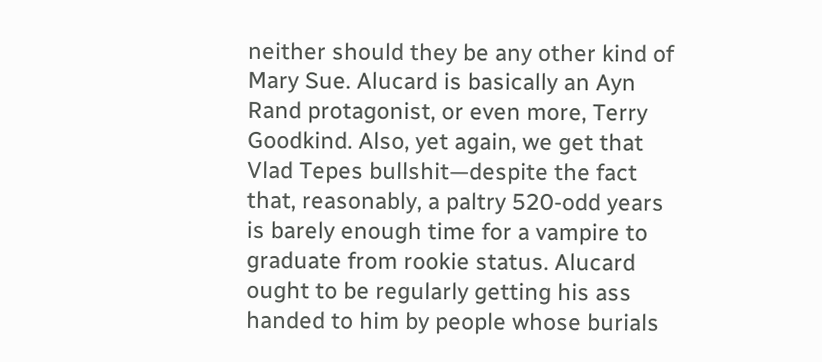neither should they be any other kind of Mary Sue. Alucard is basically an Ayn Rand protagonist, or even more, Terry Goodkind. Also, yet again, we get that Vlad Tepes bullshit—despite the fact that, reasonably, a paltry 520-odd years is barely enough time for a vampire to graduate from rookie status. Alucard ought to be regularly getting his ass handed to him by people whose burials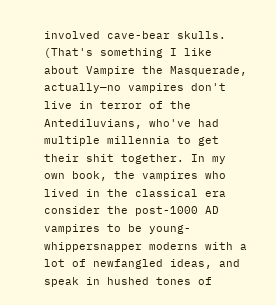involved cave-bear skulls. (That's something I like about Vampire the Masquerade, actually—no vampires don't live in terror of the Antediluvians, who've had multiple millennia to get their shit together. In my own book, the vampires who lived in the classical era consider the post-1000 AD vampires to be young-whippersnapper moderns with a lot of newfangled ideas, and speak in hushed tones of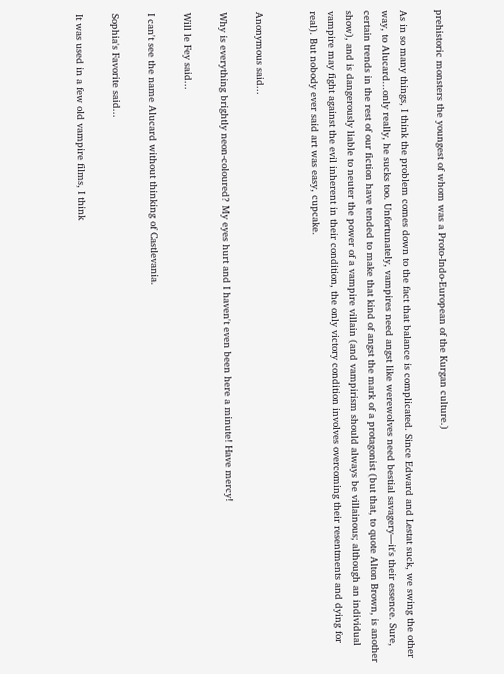prehistoric monsters the youngest of whom was a Proto-Indo-European of the Kurgan culture.)

As in so many things, I think the problem comes down to the fact that balance is complicated. Since Edward and Lestat suck, we swing the other way, to Alucard...only really, he sucks too. Unfortunately, vampires need angst like werewolves need bestial savagery—it's their essence. Sure, certain trends in the rest of our fiction have tended to make that kind of angst the mark of a protagonist (but that, to quote Alton Brown, is another show), and is dangerously liable to neuter the power of a vampire villain (and vampirism should always be villainous; although an individual vampire may fight against the evil inherent in their condition, the only victory condition involves overcoming their resentments and dying for real). But nobody ever said art was easy, cupcake.


Anonymous said...

Why is everything brightly neon-coloured? My eyes hurt and I haven't even been here a minute! Have mercy!

Will le Fey said...

I can't see the name Alucard without thinking of Castlevania.

Sophia's Favorite said...

It was used in a few old vampire films, I think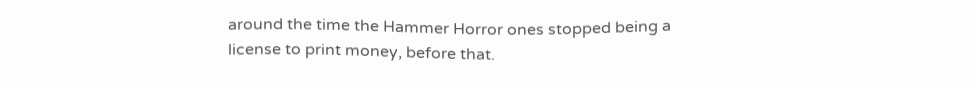around the time the Hammer Horror ones stopped being a license to print money, before that.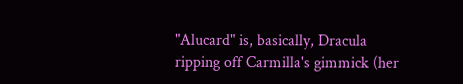"Alucard" is, basically, Dracula ripping off Carmilla's gimmick (her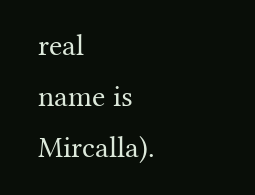real name is Mircalla).